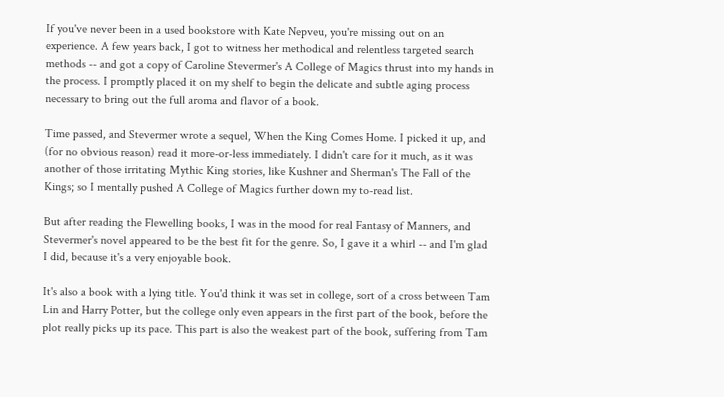If you've never been in a used bookstore with Kate Nepveu, you're missing out on an experience. A few years back, I got to witness her methodical and relentless targeted search methods -- and got a copy of Caroline Stevermer's A College of Magics thrust into my hands in the process. I promptly placed it on my shelf to begin the delicate and subtle aging process necessary to bring out the full aroma and flavor of a book.

Time passed, and Stevermer wrote a sequel, When the King Comes Home. I picked it up, and (for no obvious reason) read it more-or-less immediately. I didn't care for it much, as it was another of those irritating Mythic King stories, like Kushner and Sherman's The Fall of the Kings; so I mentally pushed A College of Magics further down my to-read list.

But after reading the Flewelling books, I was in the mood for real Fantasy of Manners, and Stevermer's novel appeared to be the best fit for the genre. So, I gave it a whirl -- and I'm glad I did, because it's a very enjoyable book.

It's also a book with a lying title. You'd think it was set in college, sort of a cross between Tam Lin and Harry Potter, but the college only even appears in the first part of the book, before the plot really picks up its pace. This part is also the weakest part of the book, suffering from Tam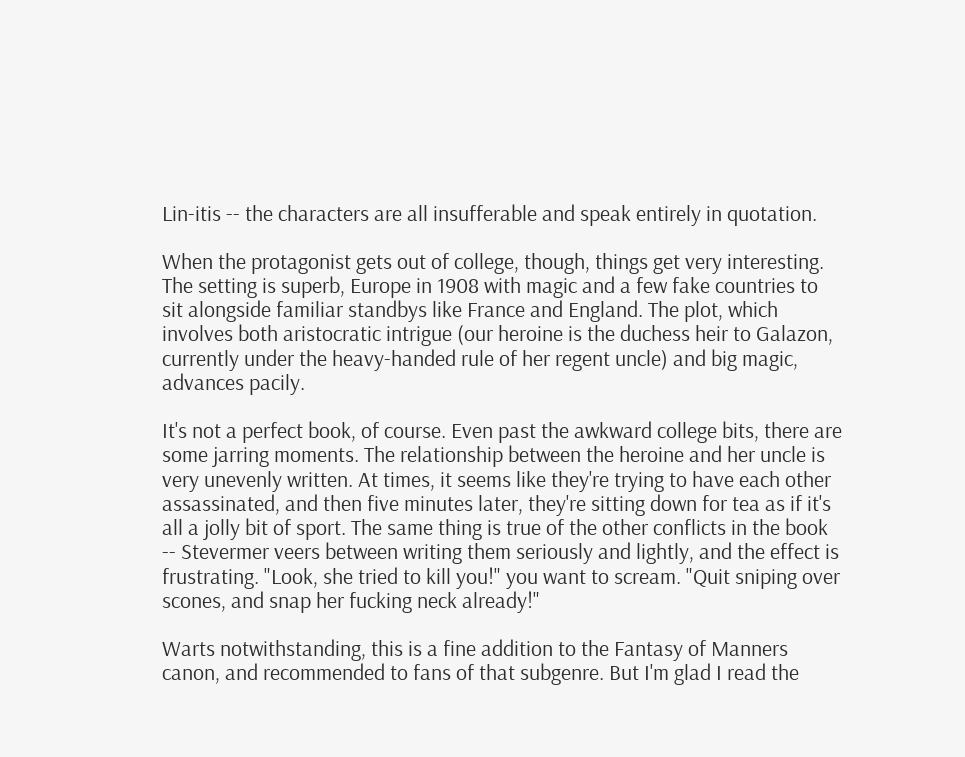Lin-itis -- the characters are all insufferable and speak entirely in quotation.

When the protagonist gets out of college, though, things get very interesting. The setting is superb, Europe in 1908 with magic and a few fake countries to sit alongside familiar standbys like France and England. The plot, which involves both aristocratic intrigue (our heroine is the duchess heir to Galazon, currently under the heavy-handed rule of her regent uncle) and big magic, advances pacily.

It's not a perfect book, of course. Even past the awkward college bits, there are some jarring moments. The relationship between the heroine and her uncle is very unevenly written. At times, it seems like they're trying to have each other assassinated, and then five minutes later, they're sitting down for tea as if it's all a jolly bit of sport. The same thing is true of the other conflicts in the book -- Stevermer veers between writing them seriously and lightly, and the effect is frustrating. "Look, she tried to kill you!" you want to scream. "Quit sniping over scones, and snap her fucking neck already!"

Warts notwithstanding, this is a fine addition to the Fantasy of Manners canon, and recommended to fans of that subgenre. But I'm glad I read the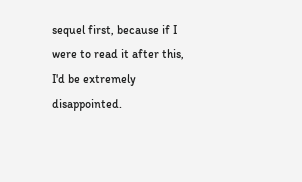sequel first, because if I were to read it after this, I'd be extremely disappointed.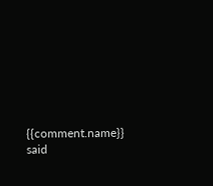{{comment.name}} said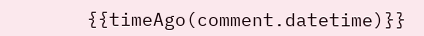{{timeAgo(comment.datetime)}}